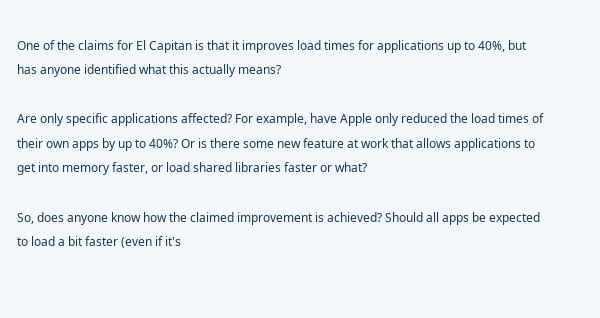One of the claims for El Capitan is that it improves load times for applications up to 40%, but has anyone identified what this actually means?

Are only specific applications affected? For example, have Apple only reduced the load times of their own apps by up to 40%? Or is there some new feature at work that allows applications to get into memory faster, or load shared libraries faster or what?

So, does anyone know how the claimed improvement is achieved? Should all apps be expected to load a bit faster (even if it's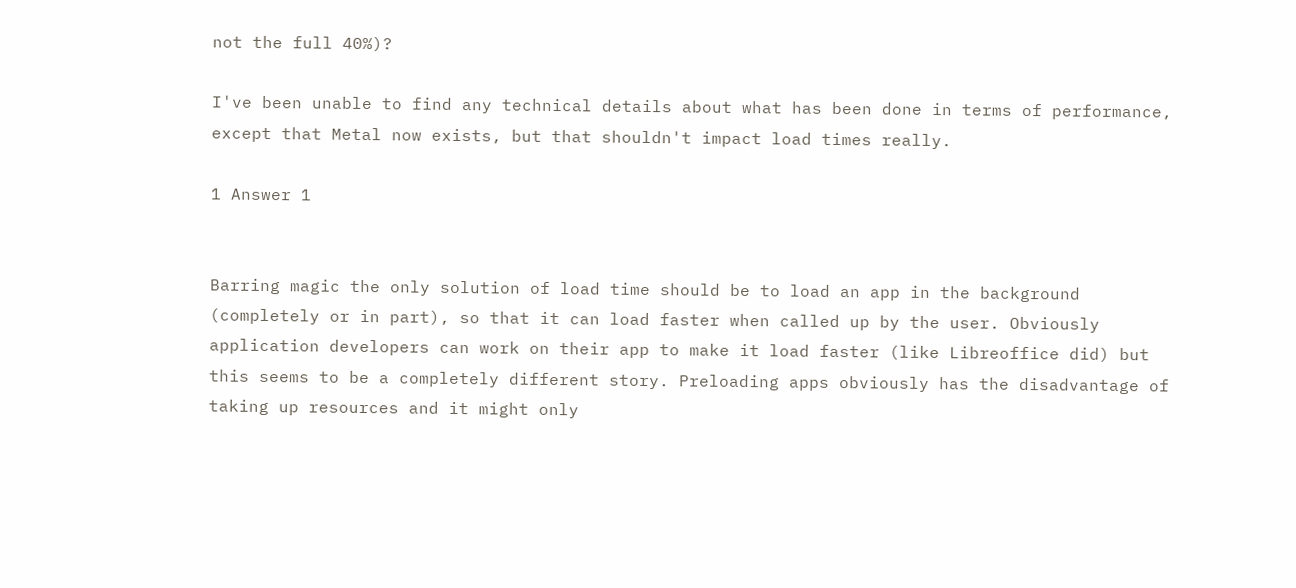not the full 40%)?

I've been unable to find any technical details about what has been done in terms of performance, except that Metal now exists, but that shouldn't impact load times really.

1 Answer 1


Barring magic the only solution of load time should be to load an app in the background (completely or in part), so that it can load faster when called up by the user. Obviously application developers can work on their app to make it load faster (like Libreoffice did) but this seems to be a completely different story. Preloading apps obviously has the disadvantage of taking up resources and it might only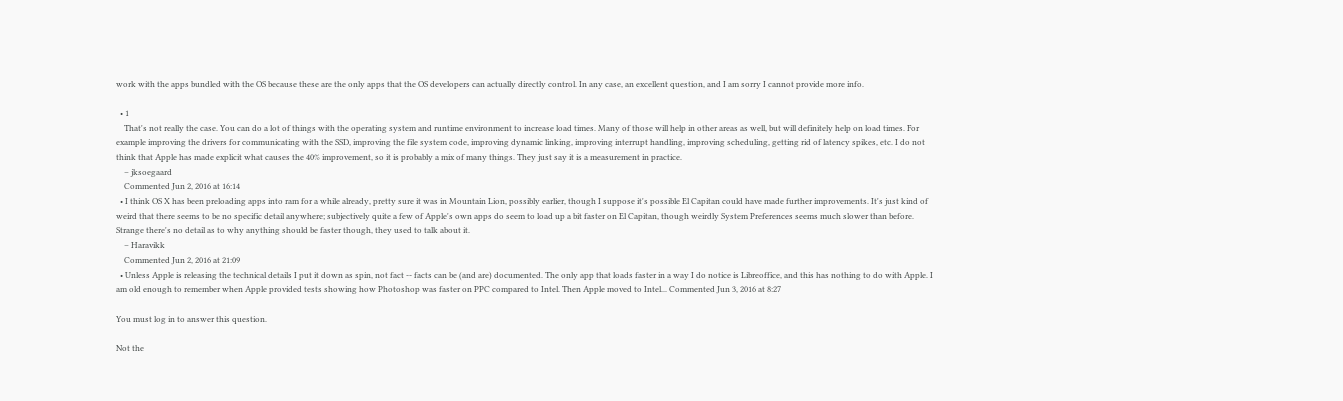work with the apps bundled with the OS because these are the only apps that the OS developers can actually directly control. In any case, an excellent question, and I am sorry I cannot provide more info.

  • 1
    That's not really the case. You can do a lot of things with the operating system and runtime environment to increase load times. Many of those will help in other areas as well, but will definitely help on load times. For example improving the drivers for communicating with the SSD, improving the file system code, improving dynamic linking, improving interrupt handling, improving scheduling, getting rid of latency spikes, etc. I do not think that Apple has made explicit what causes the 40% improvement, so it is probably a mix of many things. They just say it is a measurement in practice.
    – jksoegaard
    Commented Jun 2, 2016 at 16:14
  • I think OS X has been preloading apps into ram for a while already, pretty sure it was in Mountain Lion, possibly earlier, though I suppose it's possible El Capitan could have made further improvements. It's just kind of weird that there seems to be no specific detail anywhere; subjectively quite a few of Apple's own apps do seem to load up a bit faster on El Capitan, though weirdly System Preferences seems much slower than before. Strange there's no detail as to why anything should be faster though, they used to talk about it.
    – Haravikk
    Commented Jun 2, 2016 at 21:09
  • Unless Apple is releasing the technical details I put it down as spin, not fact -- facts can be (and are) documented. The only app that loads faster in a way I do notice is Libreoffice, and this has nothing to do with Apple. I am old enough to remember when Apple provided tests showing how Photoshop was faster on PPC compared to Intel. Then Apple moved to Intel... Commented Jun 3, 2016 at 8:27

You must log in to answer this question.

Not the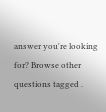answer you're looking for? Browse other questions tagged .